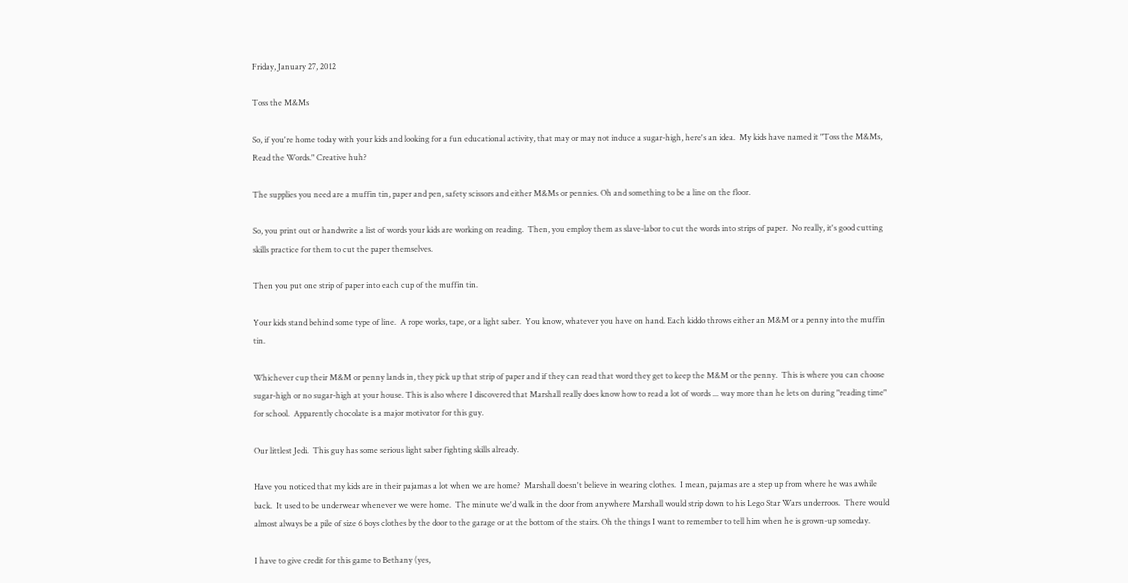Friday, January 27, 2012

Toss the M&Ms

So, if you're home today with your kids and looking for a fun educational activity, that may or may not induce a sugar-high, here's an idea.  My kids have named it "Toss the M&Ms, Read the Words." Creative huh?

The supplies you need are a muffin tin, paper and pen, safety scissors and either M&Ms or pennies. Oh and something to be a line on the floor.

So, you print out or handwrite a list of words your kids are working on reading.  Then, you employ them as slave-labor to cut the words into strips of paper.  No really, it's good cutting skills practice for them to cut the paper themselves.

Then you put one strip of paper into each cup of the muffin tin.

Your kids stand behind some type of line.  A rope works, tape, or a light saber.  You know, whatever you have on hand. Each kiddo throws either an M&M or a penny into the muffin tin.

Whichever cup their M&M or penny lands in, they pick up that strip of paper and if they can read that word they get to keep the M&M or the penny.  This is where you can choose sugar-high or no sugar-high at your house. This is also where I discovered that Marshall really does know how to read a lot of words ... way more than he lets on during "reading time" for school.  Apparently chocolate is a major motivator for this guy.

Our littlest Jedi.  This guy has some serious light saber fighting skills already.

Have you noticed that my kids are in their pajamas a lot when we are home?  Marshall doesn't believe in wearing clothes.  I mean, pajamas are a step up from where he was awhile back.  It used to be underwear whenever we were home.  The minute we'd walk in the door from anywhere Marshall would strip down to his Lego Star Wars underroos.  There would almost always be a pile of size 6 boys clothes by the door to the garage or at the bottom of the stairs. Oh the things I want to remember to tell him when he is grown-up someday.

I have to give credit for this game to Bethany (yes,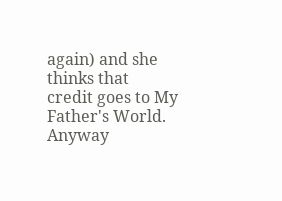again) and she thinks that credit goes to My Father's World.  Anyway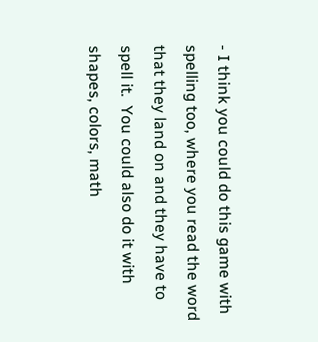- I think you could do this game with spelling too, where you read the word that they land on and they have to spell it.  You could also do it with shapes, colors, math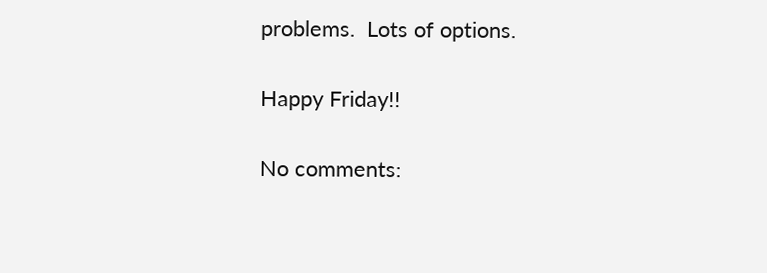problems.  Lots of options.

Happy Friday!!

No comments: